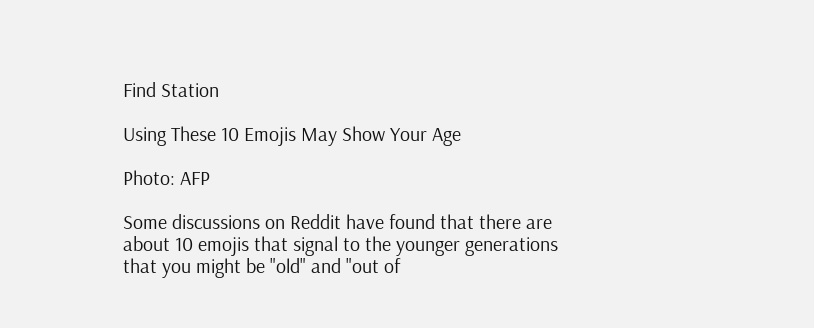Find Station

Using These 10 Emojis May Show Your Age

Photo: AFP

Some discussions on Reddit have found that there are about 10 emojis that signal to the younger generations that you might be "old" and "out of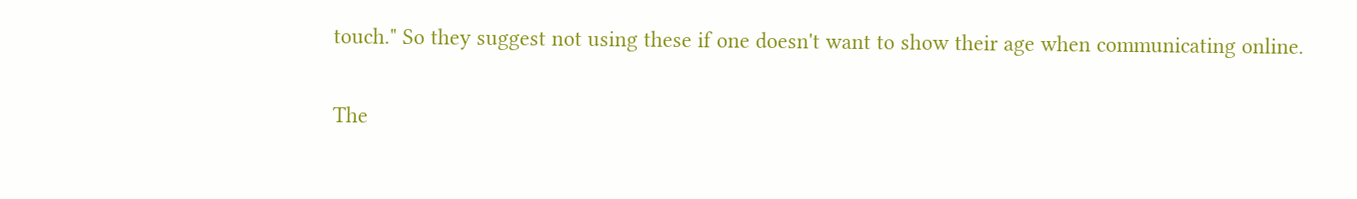touch." So they suggest not using these if one doesn't want to show their age when communicating online.

The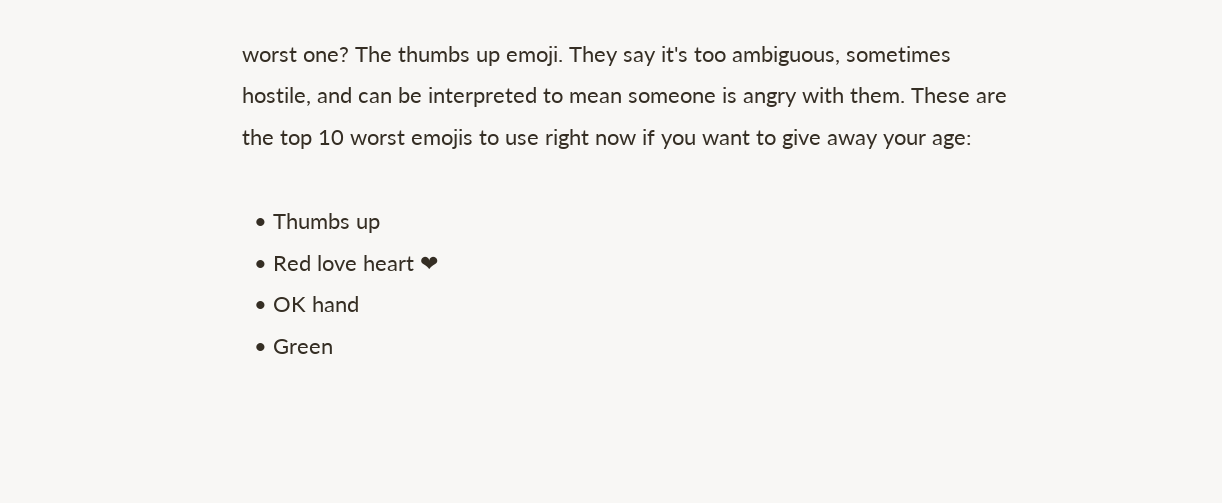worst one? The thumbs up emoji. They say it's too ambiguous, sometimes hostile, and can be interpreted to mean someone is angry with them. These are the top 10 worst emojis to use right now if you want to give away your age:

  • Thumbs up
  • Red love heart ❤
  • OK hand
  • Green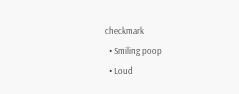checkmark
  • Smiling poop
  • Loud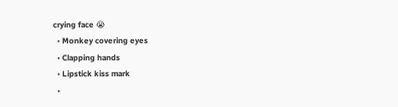crying face 😭
  • Monkey covering eyes
  • Clapping hands
  • Lipstick kiss mark
  •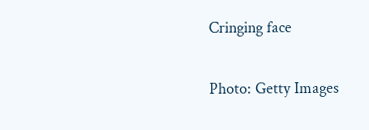Cringing face

Photo: Getty Images